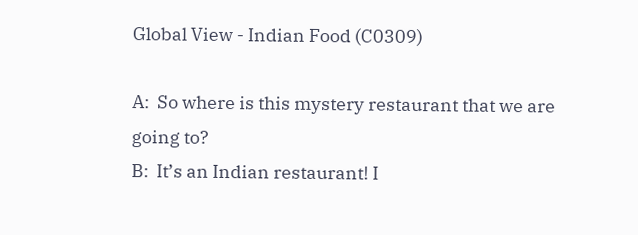Global View - Indian Food (C0309)

A:  So where is this mystery restaurant that we are going to?
B:  It’s an Indian restaurant! I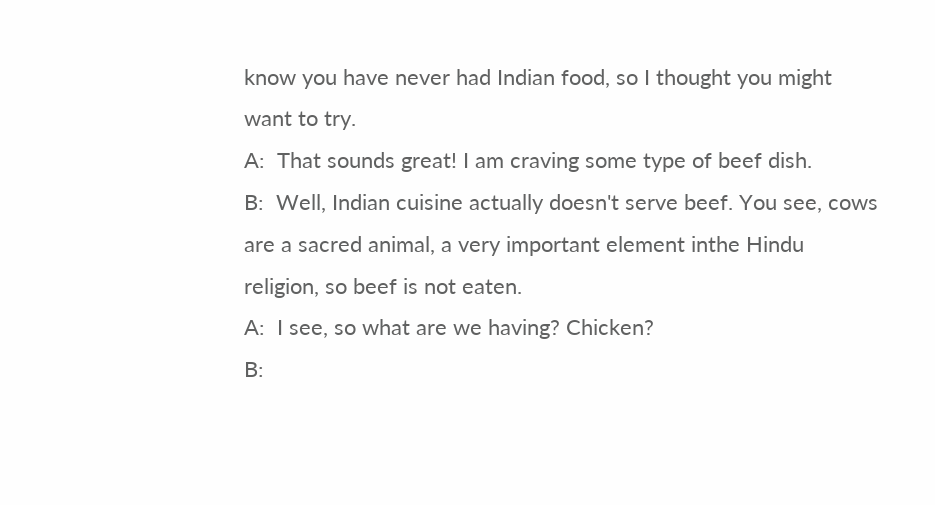know you have never had Indian food, so I thought you might want to try.
A:  That sounds great! I am craving some type of beef dish.
B:  Well, Indian cuisine actually doesn't serve beef. You see, cows are a sacred animal, a very important element inthe Hindu religion, so beef is not eaten.
A:  I see, so what are we having? Chicken?
B: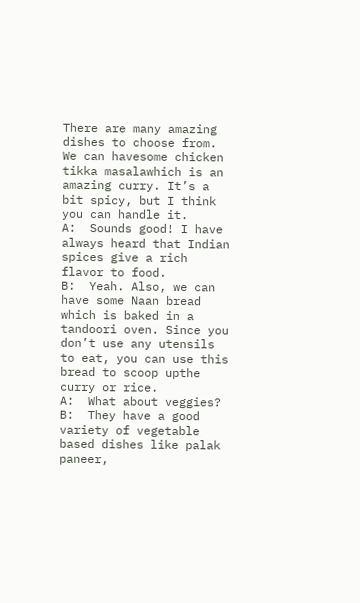There are many amazing dishes to choose from. We can havesome chicken tikka masalawhich is an amazing curry. It’s a bit spicy, but I think you can handle it.
A:  Sounds good! I have always heard that Indian spices give a rich flavor to food.
B:  Yeah. Also, we can have some Naan bread which is baked in a tandoori oven. Since you don’t use any utensils to eat, you can use this bread to scoop upthe curry or rice.
A:  What about veggies?
B:  They have a good variety of vegetable based dishes like palak paneer,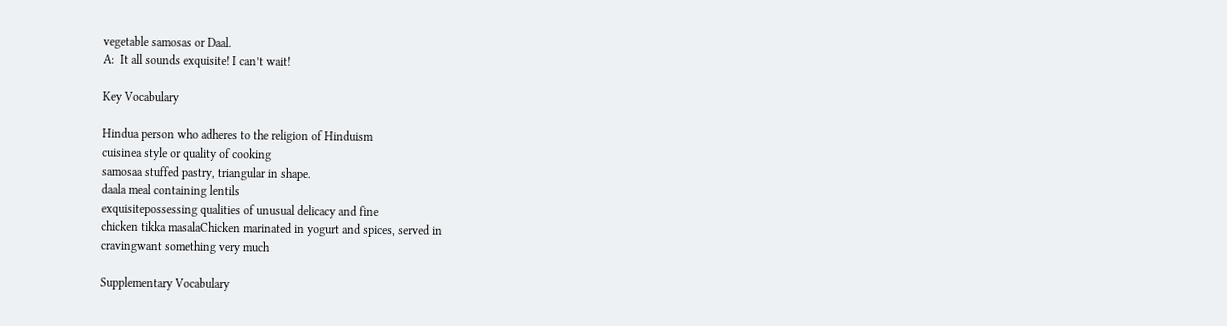vegetable samosas or Daal.
A:  It all sounds exquisite! I can’t wait!

Key Vocabulary

Hindua person who adheres to the religion of Hinduism
cuisinea style or quality of cooking
samosaa stuffed pastry, triangular in shape.
daala meal containing lentils
exquisitepossessing qualities of unusual delicacy and fine
chicken tikka masalaChicken marinated in yogurt and spices, served in
cravingwant something very much

Supplementary Vocabulary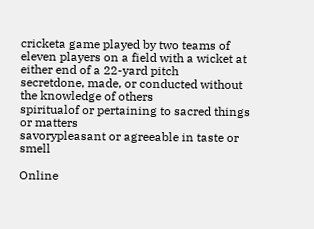cricketa game played by two teams of eleven players on a field with a wicket at either end of a 22-yard pitch
secretdone, made, or conducted without the knowledge of others
spiritualof or pertaining to sacred things or matters
savorypleasant or agreeable in taste or smell

Online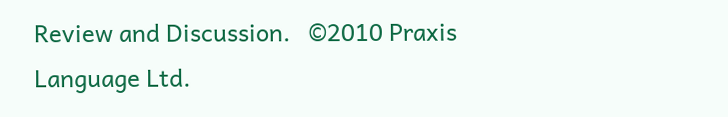Review and Discussion.   ©2010 Praxis Language Ltd.